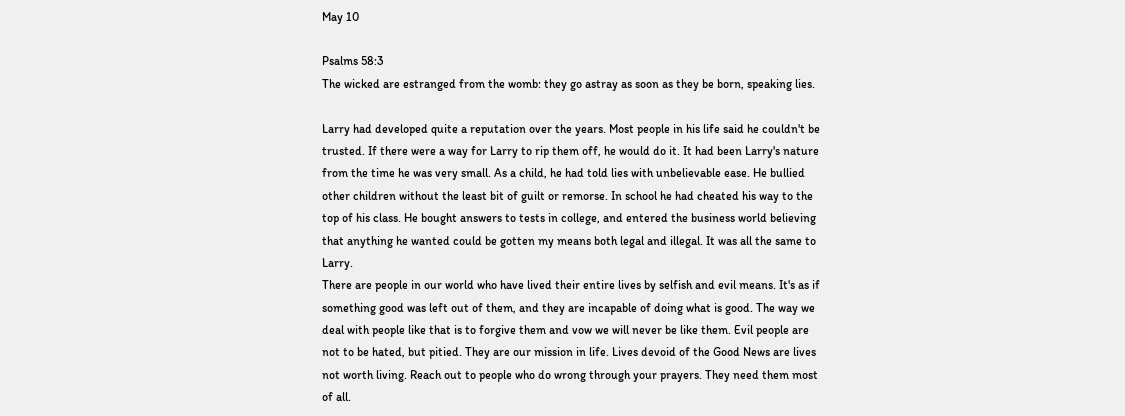May 10

Psalms 58:3
The wicked are estranged from the womb: they go astray as soon as they be born, speaking lies.

Larry had developed quite a reputation over the years. Most people in his life said he couldn't be trusted. If there were a way for Larry to rip them off, he would do it. It had been Larry's nature from the time he was very small. As a child, he had told lies with unbelievable ease. He bullied other children without the least bit of guilt or remorse. In school he had cheated his way to the top of his class. He bought answers to tests in college, and entered the business world believing that anything he wanted could be gotten my means both legal and illegal. It was all the same to Larry.
There are people in our world who have lived their entire lives by selfish and evil means. It's as if something good was left out of them, and they are incapable of doing what is good. The way we deal with people like that is to forgive them and vow we will never be like them. Evil people are not to be hated, but pitied. They are our mission in life. Lives devoid of the Good News are lives not worth living. Reach out to people who do wrong through your prayers. They need them most of all.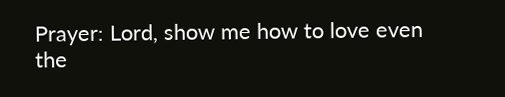Prayer: Lord, show me how to love even the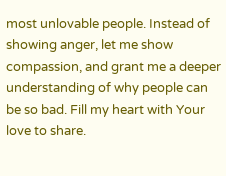most unlovable people. Instead of showing anger, let me show compassion, and grant me a deeper understanding of why people can be so bad. Fill my heart with Your love to share.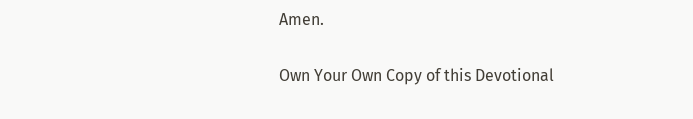Amen.

Own Your Own Copy of this Devotional